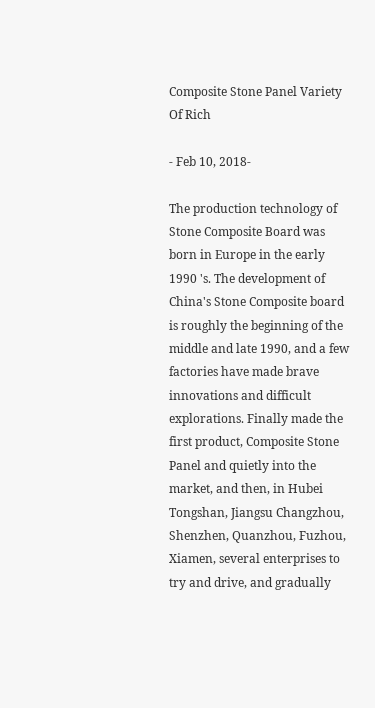Composite Stone Panel Variety Of Rich

- Feb 10, 2018-

The production technology of Stone Composite Board was born in Europe in the early 1990 's. The development of China's Stone Composite board is roughly the beginning of the middle and late 1990, and a few factories have made brave innovations and difficult explorations. Finally made the first product, Composite Stone Panel and quietly into the market, and then, in Hubei Tongshan, Jiangsu Changzhou, Shenzhen, Quanzhou, Fuzhou, Xiamen, several enterprises to try and drive, and gradually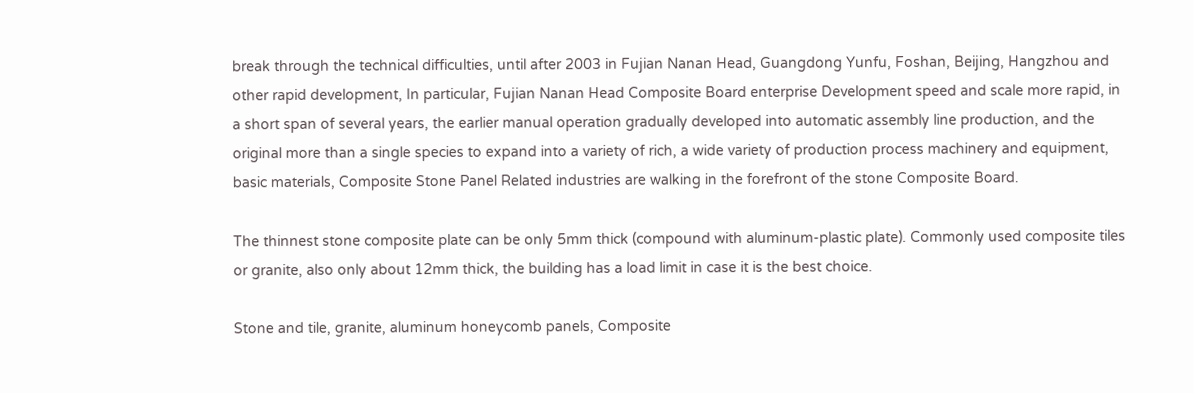break through the technical difficulties, until after 2003 in Fujian Nanan Head, Guangdong Yunfu, Foshan, Beijing, Hangzhou and other rapid development, In particular, Fujian Nanan Head Composite Board enterprise Development speed and scale more rapid, in a short span of several years, the earlier manual operation gradually developed into automatic assembly line production, and the original more than a single species to expand into a variety of rich, a wide variety of production process machinery and equipment, basic materials, Composite Stone Panel Related industries are walking in the forefront of the stone Composite Board.

The thinnest stone composite plate can be only 5mm thick (compound with aluminum-plastic plate). Commonly used composite tiles or granite, also only about 12mm thick, the building has a load limit in case it is the best choice.

Stone and tile, granite, aluminum honeycomb panels, Composite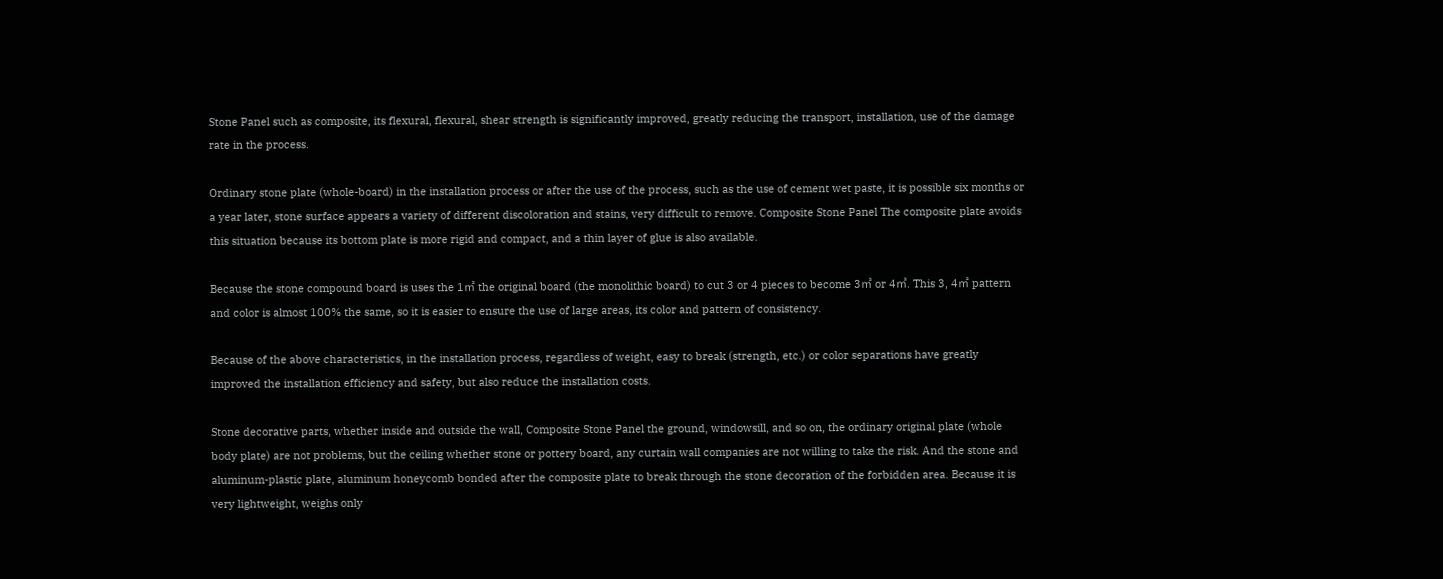Stone Panel such as composite, its flexural, flexural, shear strength is significantly improved, greatly reducing the transport, installation, use of the damage rate in the process.

Ordinary stone plate (whole-board) in the installation process or after the use of the process, such as the use of cement wet paste, it is possible six months or a year later, stone surface appears a variety of different discoloration and stains, very difficult to remove. Composite Stone Panel The composite plate avoids this situation because its bottom plate is more rigid and compact, and a thin layer of glue is also available.

Because the stone compound board is uses the 1㎡ the original board (the monolithic board) to cut 3 or 4 pieces to become 3㎡ or 4㎡. This 3, 4㎡ pattern and color is almost 100% the same, so it is easier to ensure the use of large areas, its color and pattern of consistency.

Because of the above characteristics, in the installation process, regardless of weight, easy to break (strength, etc.) or color separations have greatly improved the installation efficiency and safety, but also reduce the installation costs.

Stone decorative parts, whether inside and outside the wall, Composite Stone Panel the ground, windowsill, and so on, the ordinary original plate (whole body plate) are not problems, but the ceiling whether stone or pottery board, any curtain wall companies are not willing to take the risk. And the stone and aluminum-plastic plate, aluminum honeycomb bonded after the composite plate to break through the stone decoration of the forbidden area. Because it is very lightweight, weighs only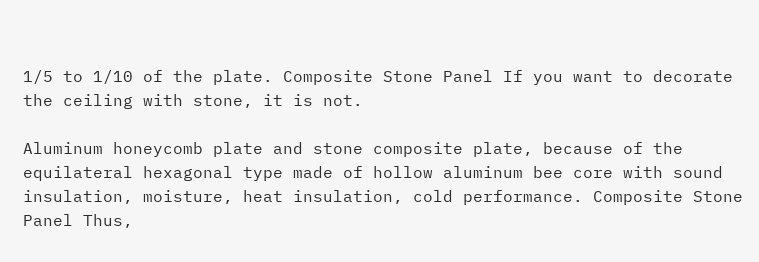1/5 to 1/10 of the plate. Composite Stone Panel If you want to decorate the ceiling with stone, it is not.

Aluminum honeycomb plate and stone composite plate, because of the equilateral hexagonal type made of hollow aluminum bee core with sound insulation, moisture, heat insulation, cold performance. Composite Stone Panel Thus,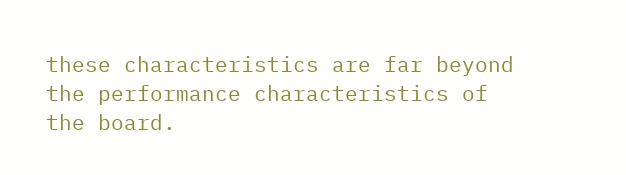these characteristics are far beyond the performance characteristics of the board.